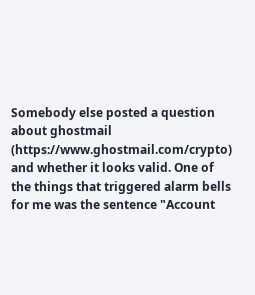Somebody else posted a question about ghostmail (https://www.ghostmail.com/crypto) and whether it looks valid. One of the things that triggered alarm bells for me was the sentence "Account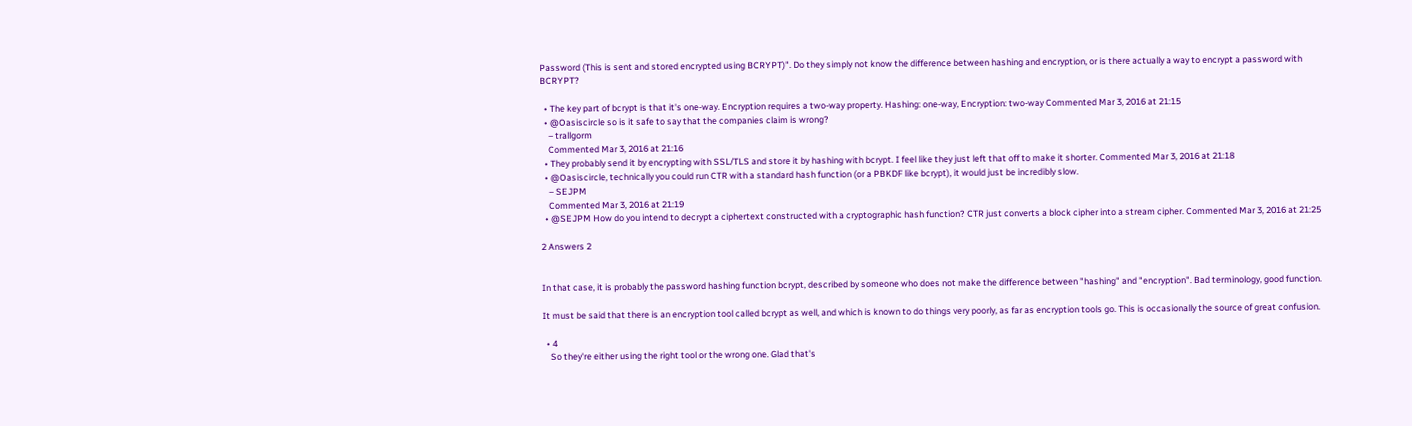Password (This is sent and stored encrypted using BCRYPT)". Do they simply not know the difference between hashing and encryption, or is there actually a way to encrypt a password with BCRYPT?

  • The key part of bcrypt is that it's one-way. Encryption requires a two-way property. Hashing: one-way, Encryption: two-way Commented Mar 3, 2016 at 21:15
  • @Oasiscircle so is it safe to say that the companies claim is wrong?
    – trallgorm
    Commented Mar 3, 2016 at 21:16
  • They probably send it by encrypting with SSL/TLS and store it by hashing with bcrypt. I feel like they just left that off to make it shorter. Commented Mar 3, 2016 at 21:18
  • @Oasiscircle, technically you could run CTR with a standard hash function (or a PBKDF like bcrypt), it would just be incredibly slow.
    – SEJPM
    Commented Mar 3, 2016 at 21:19
  • @SEJPM How do you intend to decrypt a ciphertext constructed with a cryptographic hash function? CTR just converts a block cipher into a stream cipher. Commented Mar 3, 2016 at 21:25

2 Answers 2


In that case, it is probably the password hashing function bcrypt, described by someone who does not make the difference between "hashing" and "encryption". Bad terminology, good function.

It must be said that there is an encryption tool called bcrypt as well, and which is known to do things very poorly, as far as encryption tools go. This is occasionally the source of great confusion.

  • 4
    So they're either using the right tool or the wrong one. Glad that's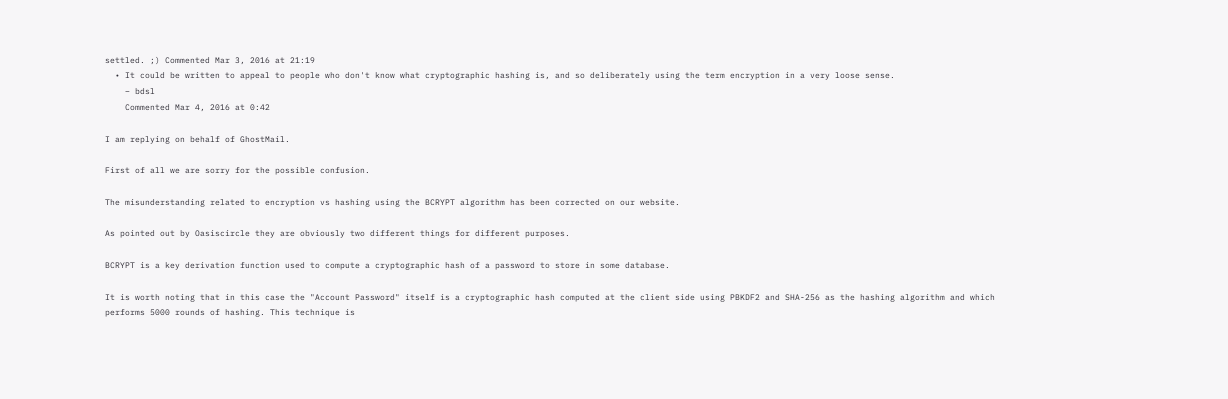settled. ;) Commented Mar 3, 2016 at 21:19
  • It could be written to appeal to people who don't know what cryptographic hashing is, and so deliberately using the term encryption in a very loose sense.
    – bdsl
    Commented Mar 4, 2016 at 0:42

I am replying on behalf of GhostMail.

First of all we are sorry for the possible confusion.

The misunderstanding related to encryption vs hashing using the BCRYPT algorithm has been corrected on our website.

As pointed out by Oasiscircle they are obviously two different things for different purposes.

BCRYPT is a key derivation function used to compute a cryptographic hash of a password to store in some database.

It is worth noting that in this case the "Account Password" itself is a cryptographic hash computed at the client side using PBKDF2 and SHA-256 as the hashing algorithm and which performs 5000 rounds of hashing. This technique is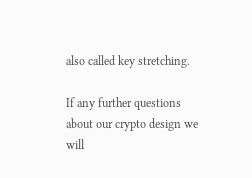also called key stretching.

If any further questions about our crypto design we will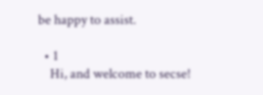be happy to assist.

  • 1
    Hi, and welcome to secse!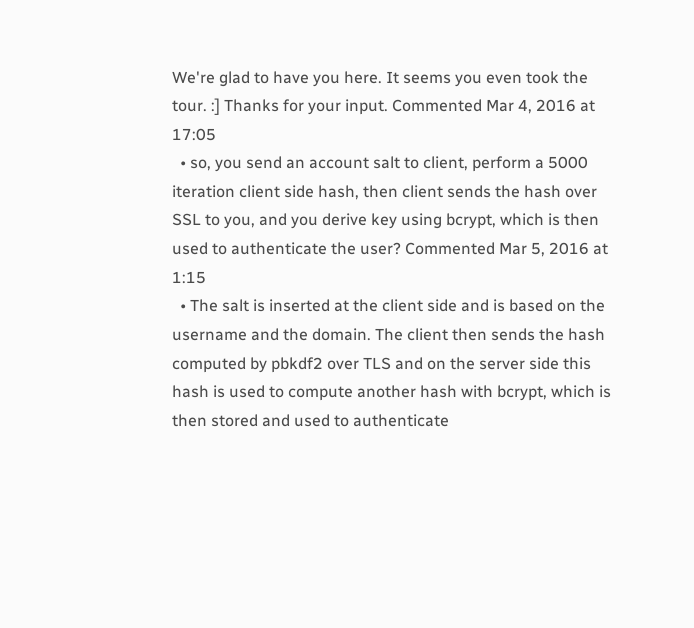We're glad to have you here. It seems you even took the tour. :] Thanks for your input. Commented Mar 4, 2016 at 17:05
  • so, you send an account salt to client, perform a 5000 iteration client side hash, then client sends the hash over SSL to you, and you derive key using bcrypt, which is then used to authenticate the user? Commented Mar 5, 2016 at 1:15
  • The salt is inserted at the client side and is based on the username and the domain. The client then sends the hash computed by pbkdf2 over TLS and on the server side this hash is used to compute another hash with bcrypt, which is then stored and used to authenticate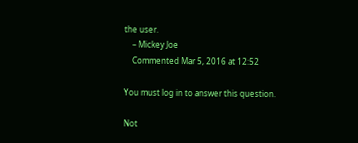the user.
    – Mickey Joe
    Commented Mar 5, 2016 at 12:52

You must log in to answer this question.

Not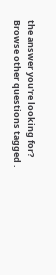the answer you're looking for? Browse other questions tagged .